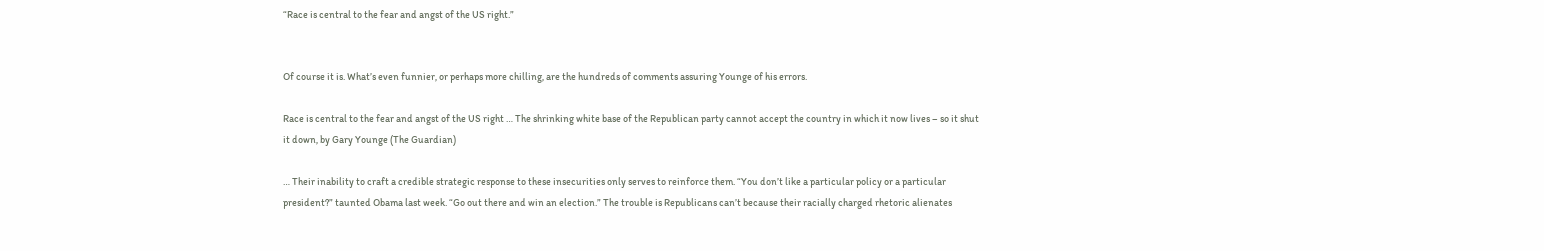“Race is central to the fear and angst of the US right.”


Of course it is. What’s even funnier, or perhaps more chilling, are the hundreds of comments assuring Younge of his errors.

Race is central to the fear and angst of the US right … The shrinking white base of the Republican party cannot accept the country in which it now lives – so it shut it down, by Gary Younge (The Guardian)

… Their inability to craft a credible strategic response to these insecurities only serves to reinforce them. “You don’t like a particular policy or a particular president?” taunted Obama last week. “Go out there and win an election.” The trouble is Republicans can’t because their racially charged rhetoric alienates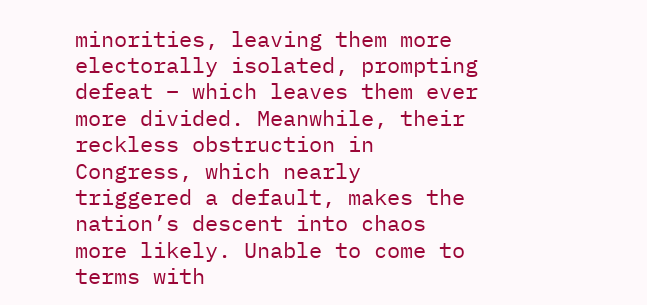minorities, leaving them more electorally isolated, prompting defeat – which leaves them ever more divided. Meanwhile, their reckless obstruction in Congress, which nearly triggered a default, makes the nation’s descent into chaos more likely. Unable to come to terms with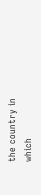the country in which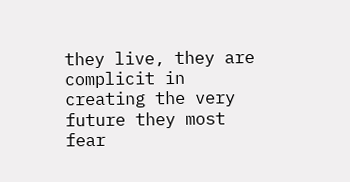they live, they are complicit in creating the very future they most fear